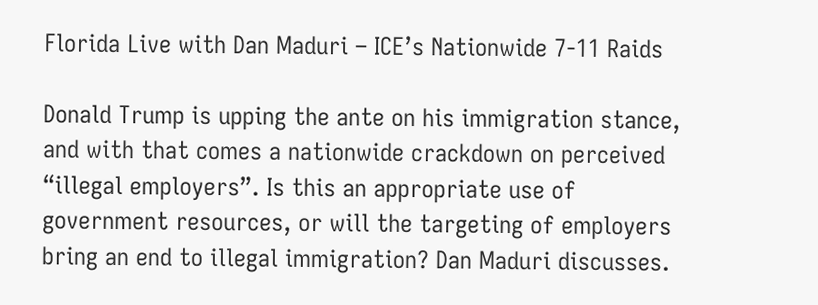Florida Live with Dan Maduri – ICE’s Nationwide 7-11 Raids

Donald Trump is upping the ante on his immigration stance, and with that comes a nationwide crackdown on perceived “illegal employers”. Is this an appropriate use of government resources, or will the targeting of employers bring an end to illegal immigration? Dan Maduri discusses.